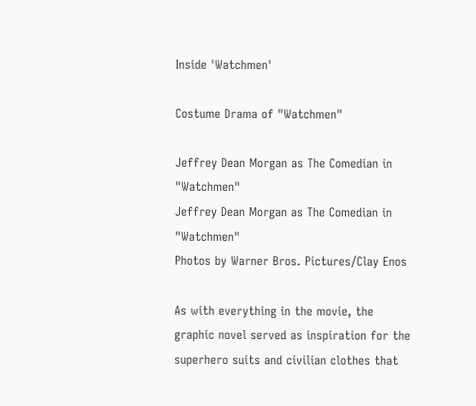Inside 'Watchmen'

Costume Drama of "Watchmen"

Jeffrey Dean Morgan as The Comedian in "Watchmen"
Jeffrey Dean Morgan as The Comedian in "Watchmen"
Photos by Warner Bros. Pictures/Clay Enos

As with everything in the movie, the graphic novel served as inspiration for the superhero suits and civilian clothes that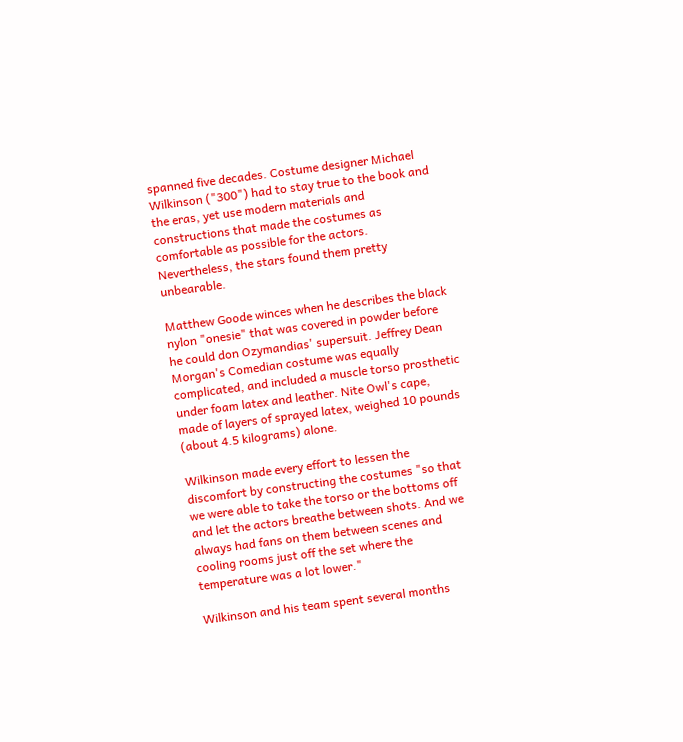spanned five decades. Costume designer Michael Wilkinson ("300") had to stay true to the book and the eras, yet use modern materials and constructions that made the costumes as comfortable as possible for the actors. Nevertheless, the stars found them pretty unbearable.

Matthew Goode winces when he describes the black nylon "onesie" that was covered in powder before he could don Ozymandias' supersuit. Jeffrey Dean Morgan's Comedian costume was equally complicated, and included a muscle torso prosthetic under foam latex and leather. Nite Owl's cape, made of layers of sprayed latex, weighed 10 pounds (about 4.5 kilograms) alone.

Wilkinson made every effort to lessen the discomfort by constructing the costumes "so that we were able to take the torso or the bottoms off and let the actors breathe between shots. And we always had fans on them between scenes and cooling rooms just off the set where the temperature was a lot lower."

Wilkinson and his team spent several months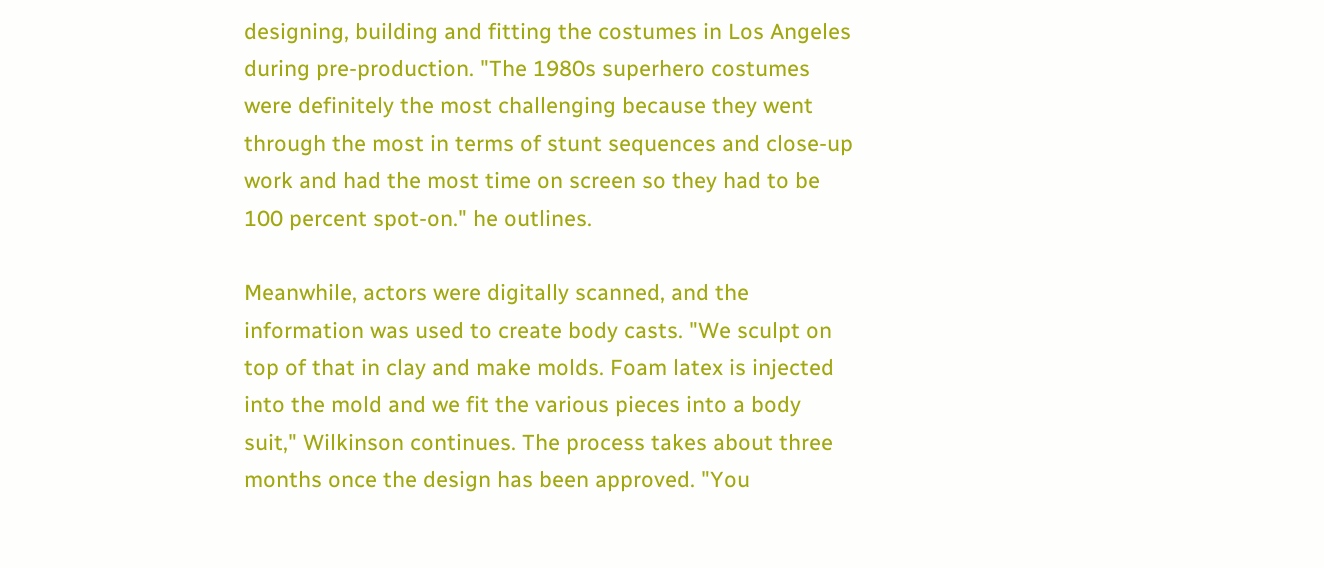designing, building and fitting the costumes in Los Angeles during pre-production. "The 1980s superhero costumes were definitely the most challenging because they went through the most in terms of stunt sequences and close-up work and had the most time on screen so they had to be 100 percent spot-on." he outlines.

Meanwhile, actors were digitally scanned, and the information was used to create body casts. "We sculpt on top of that in clay and make molds. Foam latex is injected into the mold and we fit the various pieces into a body suit," Wilkinson continues. The process takes about three months once the design has been approved. "You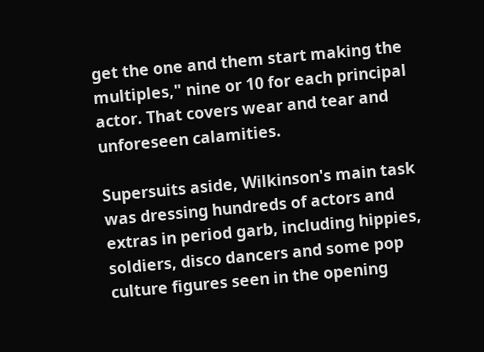get the one and them start making the multiples," nine or 10 for each principal actor. That covers wear and tear and unforeseen calamities.

Supersuits aside, Wilkinson's main task was dressing hundreds of actors and extras in period garb, including hippies, soldiers, disco dancers and some pop culture figures seen in the opening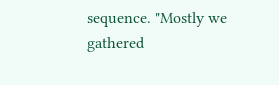sequence. "Mostly we gathered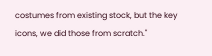costumes from existing stock, but the key icons, we did those from scratch."